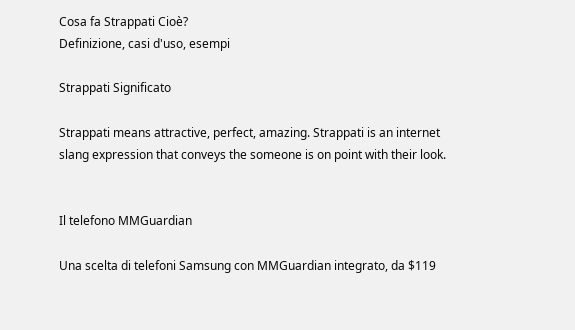Cosa fa Strappati Cioè?
Definizione, casi d'uso, esempi

Strappati Significato

Strappati means attractive, perfect, amazing. Strappati is an internet slang expression that conveys the someone is on point with their look.


Il telefono MMGuardian

Una scelta di telefoni Samsung con MMGuardian integrato, da $119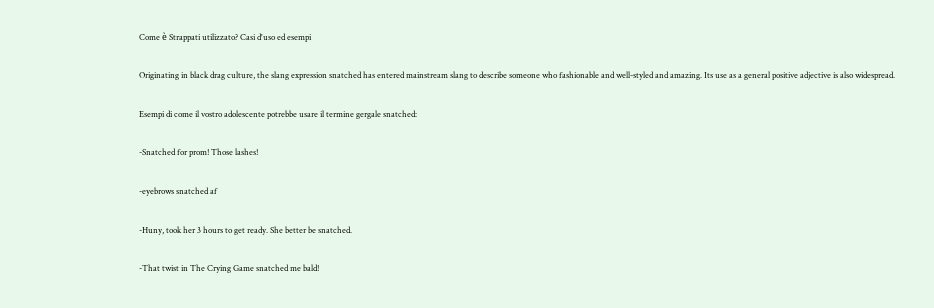Come è Strappati utilizzato? Casi d'uso ed esempi

Originating in black drag culture, the slang expression snatched has entered mainstream slang to describe someone who fashionable and well-styled and amazing. Its use as a general positive adjective is also widespread.

Esempi di come il vostro adolescente potrebbe usare il termine gergale snatched:

-Snatched for prom! Those lashes!

-eyebrows snatched af

-Huny, took her 3 hours to get ready. She better be snatched.

-That twist in The Crying Game snatched me bald!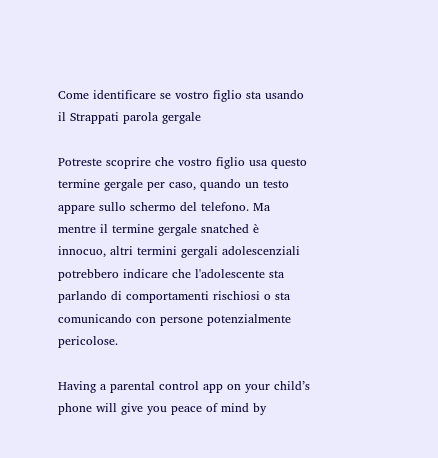Come identificare se vostro figlio sta usando il Strappati parola gergale

Potreste scoprire che vostro figlio usa questo termine gergale per caso, quando un testo appare sullo schermo del telefono. Ma mentre il termine gergale snatched è innocuo, altri termini gergali adolescenziali potrebbero indicare che l'adolescente sta parlando di comportamenti rischiosi o sta comunicando con persone potenzialmente pericolose.

Having a parental control app on your child’s phone will give you peace of mind by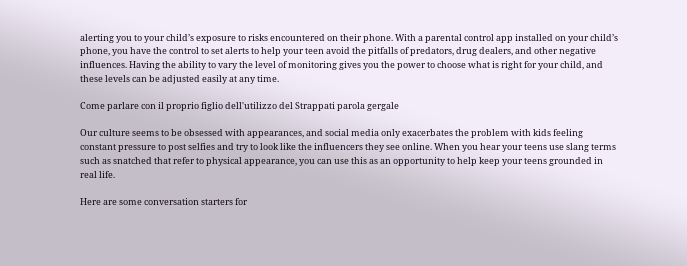alerting you to your child’s exposure to risks encountered on their phone. With a parental control app installed on your child’s phone, you have the control to set alerts to help your teen avoid the pitfalls of predators, drug dealers, and other negative influences. Having the ability to vary the level of monitoring gives you the power to choose what is right for your child, and these levels can be adjusted easily at any time.

Come parlare con il proprio figlio dell'utilizzo del Strappati parola gergale

Our culture seems to be obsessed with appearances, and social media only exacerbates the problem with kids feeling constant pressure to post selfies and try to look like the influencers they see online. When you hear your teens use slang terms such as snatched that refer to physical appearance, you can use this as an opportunity to help keep your teens grounded in real life.

Here are some conversation starters for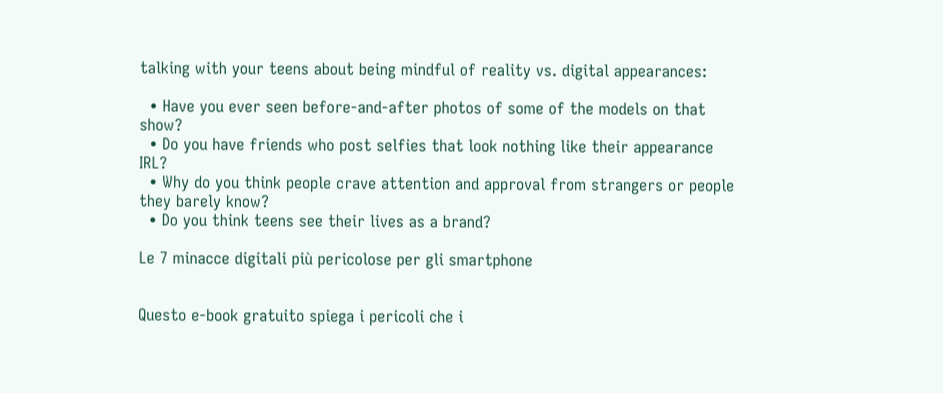talking with your teens about being mindful of reality vs. digital appearances:

  • Have you ever seen before-and-after photos of some of the models on that show?
  • Do you have friends who post selfies that look nothing like their appearance IRL?
  • Why do you think people crave attention and approval from strangers or people they barely know?
  • Do you think teens see their lives as a brand?

Le 7 minacce digitali più pericolose per gli smartphone


Questo e-book gratuito spiega i pericoli che i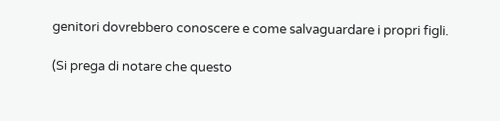genitori dovrebbero conoscere e come salvaguardare i propri figli.

(Si prega di notare che questo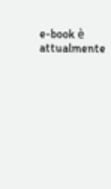e-book è attualmente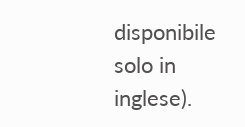disponibile solo in inglese).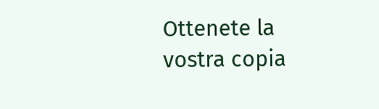Ottenete la vostra copia